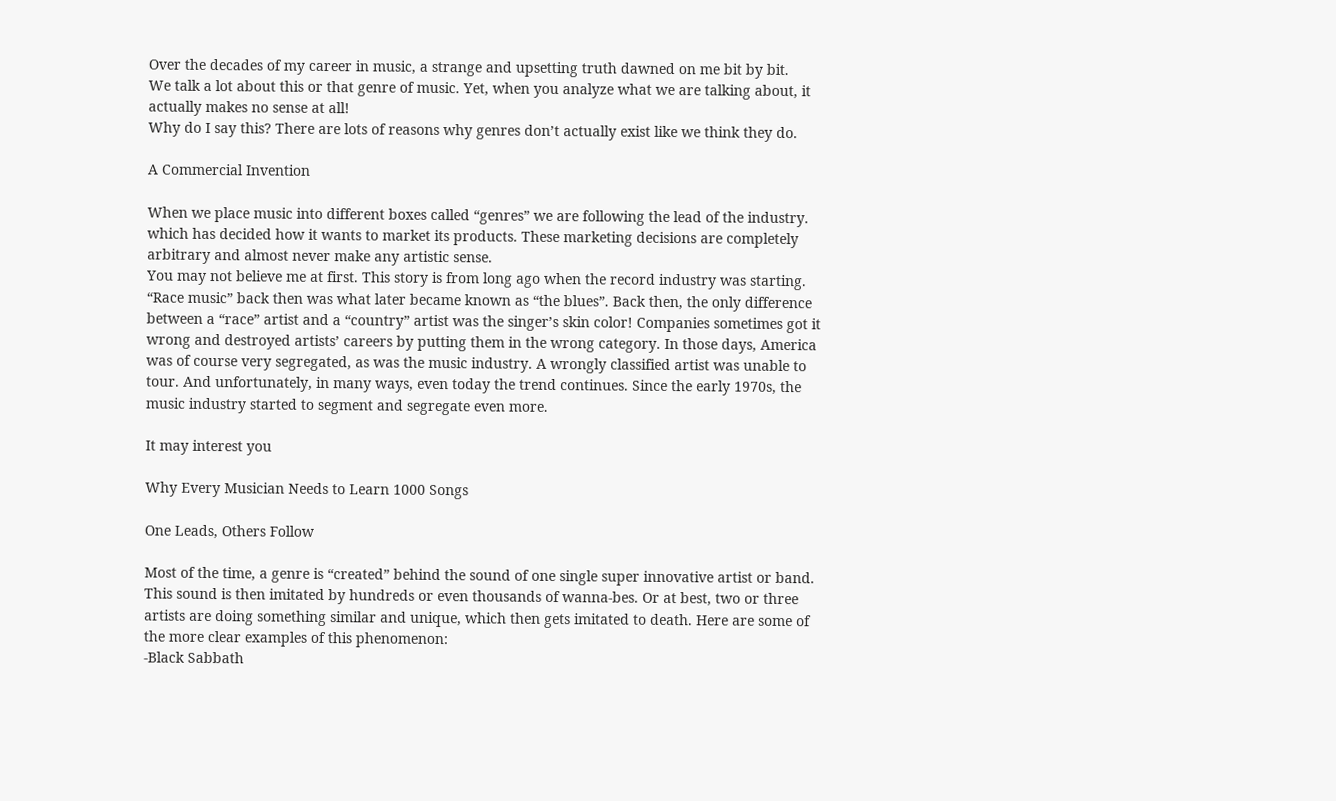Over the decades of my career in music, a strange and upsetting truth dawned on me bit by bit.
We talk a lot about this or that genre of music. Yet, when you analyze what we are talking about, it actually makes no sense at all!
Why do I say this? There are lots of reasons why genres don’t actually exist like we think they do.

A Commercial Invention

When we place music into different boxes called “genres” we are following the lead of the industry. which has decided how it wants to market its products. These marketing decisions are completely arbitrary and almost never make any artistic sense.
You may not believe me at first. This story is from long ago when the record industry was starting. “Race music” back then was what later became known as “the blues”. Back then, the only difference between a “race” artist and a “country” artist was the singer’s skin color! Companies sometimes got it wrong and destroyed artists’ careers by putting them in the wrong category. In those days, America was of course very segregated, as was the music industry. A wrongly classified artist was unable to tour. And unfortunately, in many ways, even today the trend continues. Since the early 1970s, the music industry started to segment and segregate even more.

It may interest you

Why Every Musician Needs to Learn 1000 Songs

One Leads, Others Follow

Most of the time, a genre is “created” behind the sound of one single super innovative artist or band. This sound is then imitated by hundreds or even thousands of wanna-bes. Or at best, two or three artists are doing something similar and unique, which then gets imitated to death. Here are some of the more clear examples of this phenomenon:
-Black Sabbath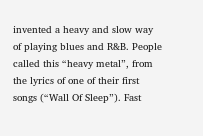invented a heavy and slow way of playing blues and R&B. People called this “heavy metal”, from the lyrics of one of their first songs (“Wall Of Sleep”). Fast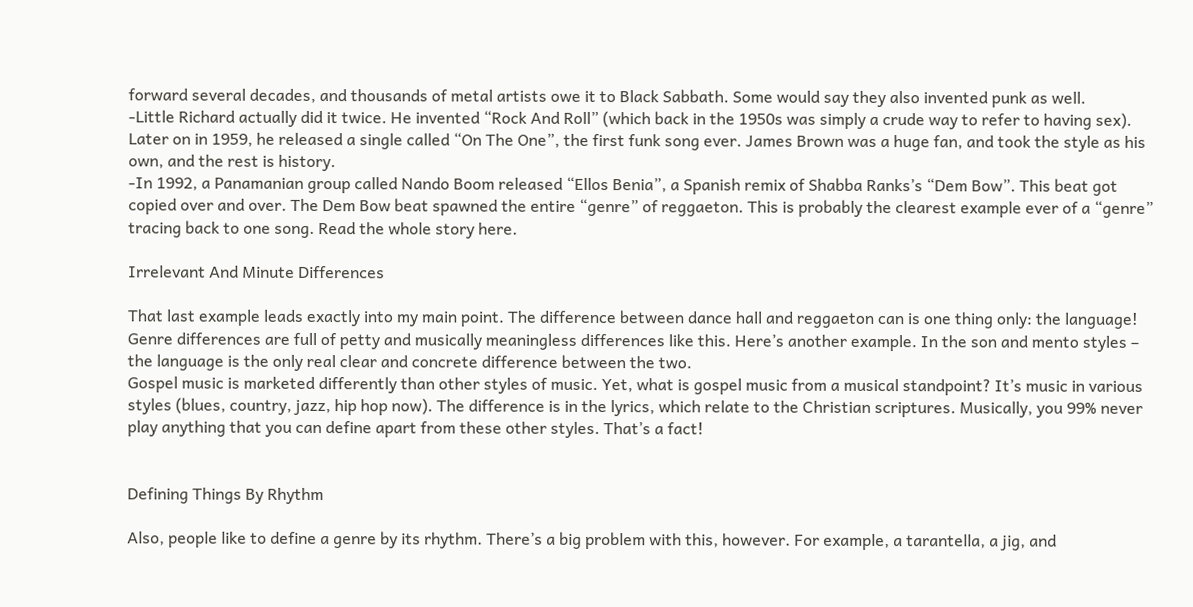forward several decades, and thousands of metal artists owe it to Black Sabbath. Some would say they also invented punk as well.
-Little Richard actually did it twice. He invented “Rock And Roll” (which back in the 1950s was simply a crude way to refer to having sex). Later on in 1959, he released a single called “On The One”, the first funk song ever. James Brown was a huge fan, and took the style as his own, and the rest is history.
-In 1992, a Panamanian group called Nando Boom released “Ellos Benia”, a Spanish remix of Shabba Ranks’s “Dem Bow”. This beat got copied over and over. The Dem Bow beat spawned the entire “genre” of reggaeton. This is probably the clearest example ever of a “genre” tracing back to one song. Read the whole story here.

Irrelevant And Minute Differences

That last example leads exactly into my main point. The difference between dance hall and reggaeton can is one thing only: the language! Genre differences are full of petty and musically meaningless differences like this. Here’s another example. In the son and mento styles – the language is the only real clear and concrete difference between the two.
Gospel music is marketed differently than other styles of music. Yet, what is gospel music from a musical standpoint? It’s music in various styles (blues, country, jazz, hip hop now). The difference is in the lyrics, which relate to the Christian scriptures. Musically, you 99% never play anything that you can define apart from these other styles. That’s a fact!


Defining Things By Rhythm

Also, people like to define a genre by its rhythm. There’s a big problem with this, however. For example, a tarantella, a jig, and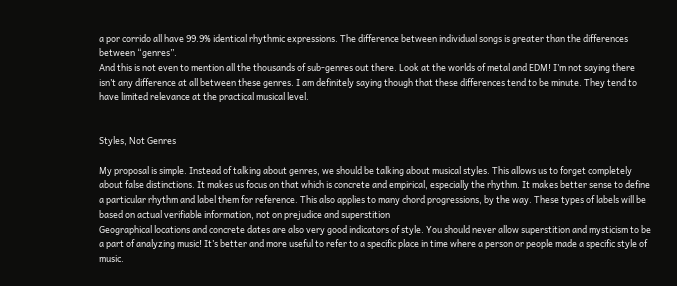a por corrido all have 99.9% identical rhythmic expressions. The difference between individual songs is greater than the differences between “genres”.
And this is not even to mention all the thousands of sub-genres out there. Look at the worlds of metal and EDM! I’m not saying there isn’t any difference at all between these genres. I am definitely saying though that these differences tend to be minute. They tend to have limited relevance at the practical musical level.


Styles, Not Genres

My proposal is simple. Instead of talking about genres, we should be talking about musical styles. This allows us to forget completely about false distinctions. It makes us focus on that which is concrete and empirical, especially the rhythm. It makes better sense to define a particular rhythm and label them for reference. This also applies to many chord progressions, by the way. These types of labels will be based on actual verifiable information, not on prejudice and superstition
Geographical locations and concrete dates are also very good indicators of style. You should never allow superstition and mysticism to be a part of analyzing music! It’s better and more useful to refer to a specific place in time where a person or people made a specific style of music.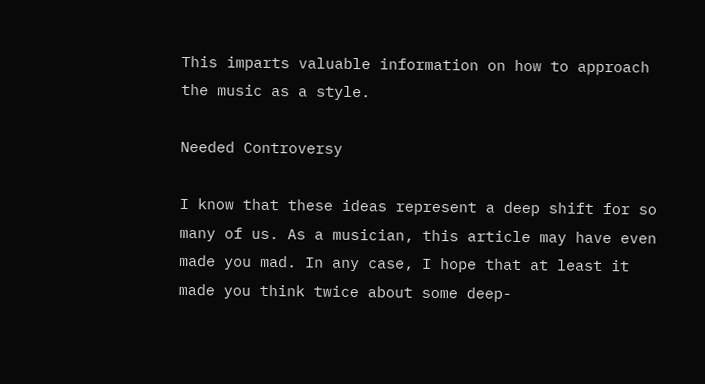This imparts valuable information on how to approach the music as a style.

Needed Controversy

I know that these ideas represent a deep shift for so many of us. As a musician, this article may have even made you mad. In any case, I hope that at least it made you think twice about some deep-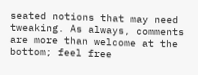seated notions that may need tweaking. As always, comments are more than welcome at the bottom; feel free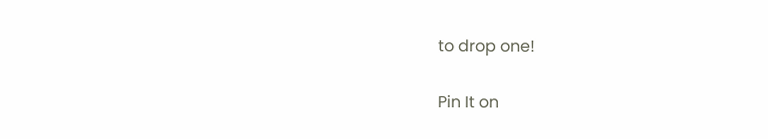to drop one!

Pin It on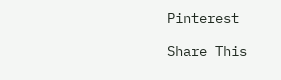Pinterest

Share This